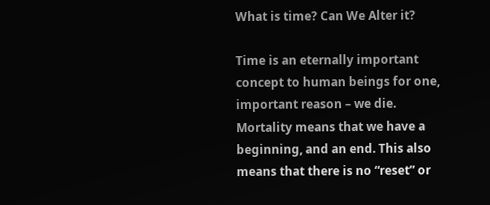What is time? Can We Alter it?

Time is an eternally important concept to human beings for one, important reason – we die. Mortality means that we have a beginning, and an end. This also means that there is no “reset” or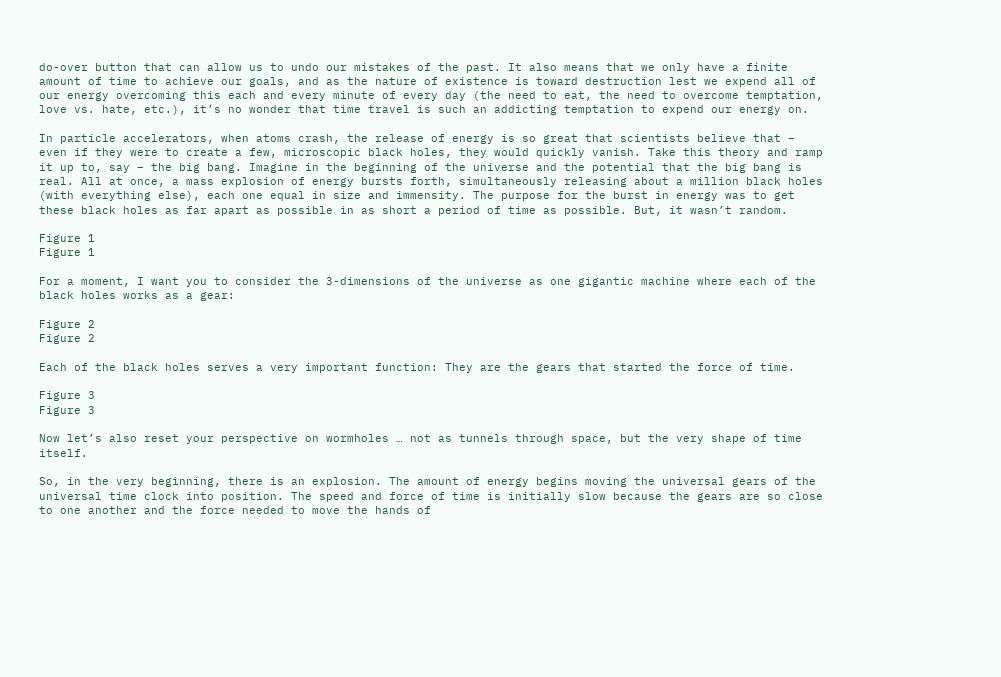do-over button that can allow us to undo our mistakes of the past. It also means that we only have a finite amount of time to achieve our goals, and as the nature of existence is toward destruction lest we expend all of our energy overcoming this each and every minute of every day (the need to eat, the need to overcome temptation, love vs. hate, etc.), it’s no wonder that time travel is such an addicting temptation to expend our energy on.

In particle accelerators, when atoms crash, the release of energy is so great that scientists believe that – even if they were to create a few, microscopic black holes, they would quickly vanish. Take this theory and ramp it up to, say – the big bang. Imagine in the beginning of the universe and the potential that the big bang is real. All at once, a mass explosion of energy bursts forth, simultaneously releasing about a million black holes (with everything else), each one equal in size and immensity. The purpose for the burst in energy was to get these black holes as far apart as possible in as short a period of time as possible. But, it wasn’t random.

Figure 1
Figure 1

For a moment, I want you to consider the 3-dimensions of the universe as one gigantic machine where each of the black holes works as a gear:

Figure 2
Figure 2

Each of the black holes serves a very important function: They are the gears that started the force of time.

Figure 3
Figure 3

Now let’s also reset your perspective on wormholes … not as tunnels through space, but the very shape of time itself.

So, in the very beginning, there is an explosion. The amount of energy begins moving the universal gears of the universal time clock into position. The speed and force of time is initially slow because the gears are so close to one another and the force needed to move the hands of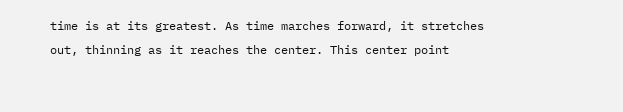time is at its greatest. As time marches forward, it stretches out, thinning as it reaches the center. This center point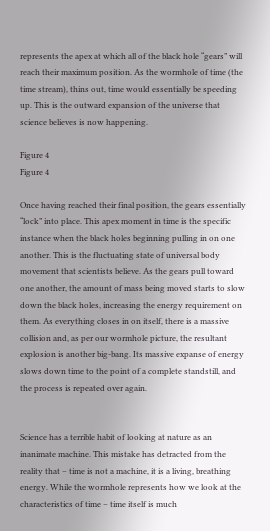represents the apex at which all of the black hole “gears” will reach their maximum position. As the wormhole of time (the time stream), thins out, time would essentially be speeding up. This is the outward expansion of the universe that science believes is now happening.

Figure 4
Figure 4

Once having reached their final position, the gears essentially “lock” into place. This apex moment in time is the specific instance when the black holes beginning pulling in on one another. This is the fluctuating state of universal body movement that scientists believe. As the gears pull toward one another, the amount of mass being moved starts to slow down the black holes, increasing the energy requirement on them. As everything closes in on itself, there is a massive collision and, as per our wormhole picture, the resultant explosion is another big-bang. Its massive expanse of energy slows down time to the point of a complete standstill, and the process is repeated over again.


Science has a terrible habit of looking at nature as an inanimate machine. This mistake has detracted from the reality that – time is not a machine, it is a living, breathing energy. While the wormhole represents how we look at the characteristics of time – time itself is much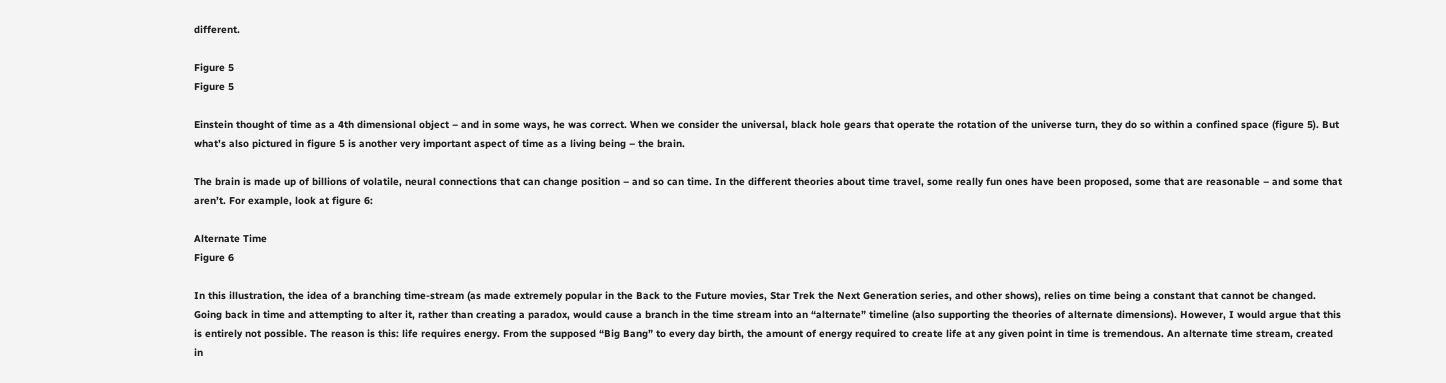different.

Figure 5
Figure 5

Einstein thought of time as a 4th dimensional object – and in some ways, he was correct. When we consider the universal, black hole gears that operate the rotation of the universe turn, they do so within a confined space (figure 5). But what’s also pictured in figure 5 is another very important aspect of time as a living being – the brain.

The brain is made up of billions of volatile, neural connections that can change position – and so can time. In the different theories about time travel, some really fun ones have been proposed, some that are reasonable – and some that aren’t. For example, look at figure 6:

Alternate Time
Figure 6

In this illustration, the idea of a branching time-stream (as made extremely popular in the Back to the Future movies, Star Trek the Next Generation series, and other shows), relies on time being a constant that cannot be changed. Going back in time and attempting to alter it, rather than creating a paradox, would cause a branch in the time stream into an “alternate” timeline (also supporting the theories of alternate dimensions). However, I would argue that this is entirely not possible. The reason is this: life requires energy. From the supposed “Big Bang” to every day birth, the amount of energy required to create life at any given point in time is tremendous. An alternate time stream, created in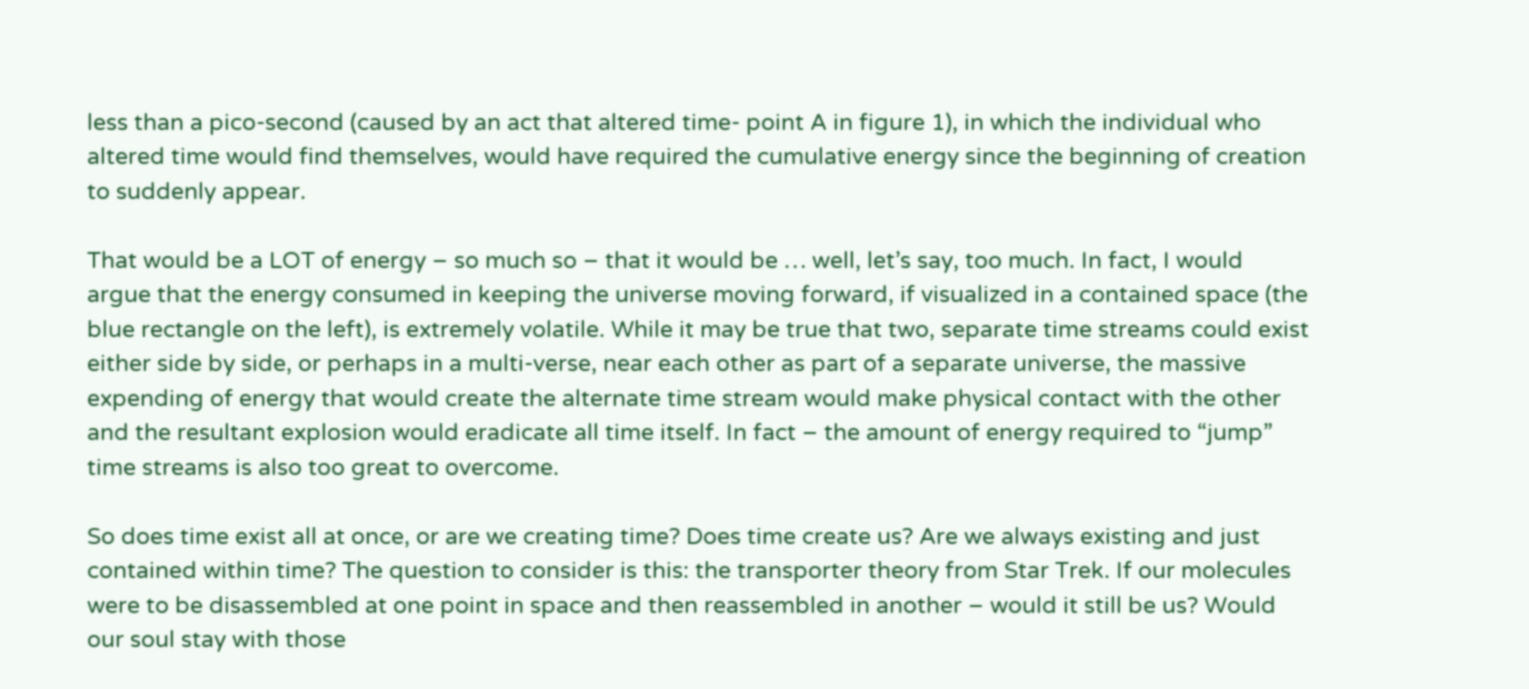less than a pico-second (caused by an act that altered time- point A in figure 1), in which the individual who altered time would find themselves, would have required the cumulative energy since the beginning of creation to suddenly appear.

That would be a LOT of energy – so much so – that it would be … well, let’s say, too much. In fact, I would argue that the energy consumed in keeping the universe moving forward, if visualized in a contained space (the blue rectangle on the left), is extremely volatile. While it may be true that two, separate time streams could exist either side by side, or perhaps in a multi-verse, near each other as part of a separate universe, the massive expending of energy that would create the alternate time stream would make physical contact with the other and the resultant explosion would eradicate all time itself. In fact – the amount of energy required to “jump” time streams is also too great to overcome.

So does time exist all at once, or are we creating time? Does time create us? Are we always existing and just contained within time? The question to consider is this: the transporter theory from Star Trek. If our molecules were to be disassembled at one point in space and then reassembled in another – would it still be us? Would our soul stay with those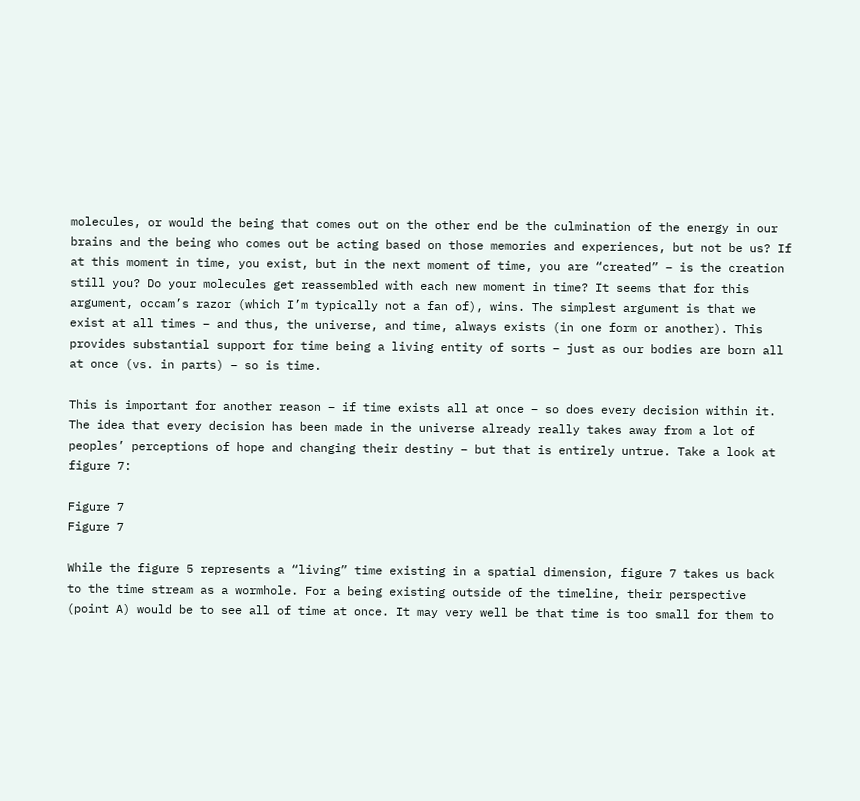molecules, or would the being that comes out on the other end be the culmination of the energy in our brains and the being who comes out be acting based on those memories and experiences, but not be us? If at this moment in time, you exist, but in the next moment of time, you are “created” – is the creation still you? Do your molecules get reassembled with each new moment in time? It seems that for this argument, occam’s razor (which I’m typically not a fan of), wins. The simplest argument is that we exist at all times – and thus, the universe, and time, always exists (in one form or another). This provides substantial support for time being a living entity of sorts – just as our bodies are born all at once (vs. in parts) – so is time.

This is important for another reason – if time exists all at once – so does every decision within it. The idea that every decision has been made in the universe already really takes away from a lot of peoples’ perceptions of hope and changing their destiny – but that is entirely untrue. Take a look at figure 7:

Figure 7
Figure 7

While the figure 5 represents a “living” time existing in a spatial dimension, figure 7 takes us back to the time stream as a wormhole. For a being existing outside of the timeline, their perspective (point A) would be to see all of time at once. It may very well be that time is too small for them to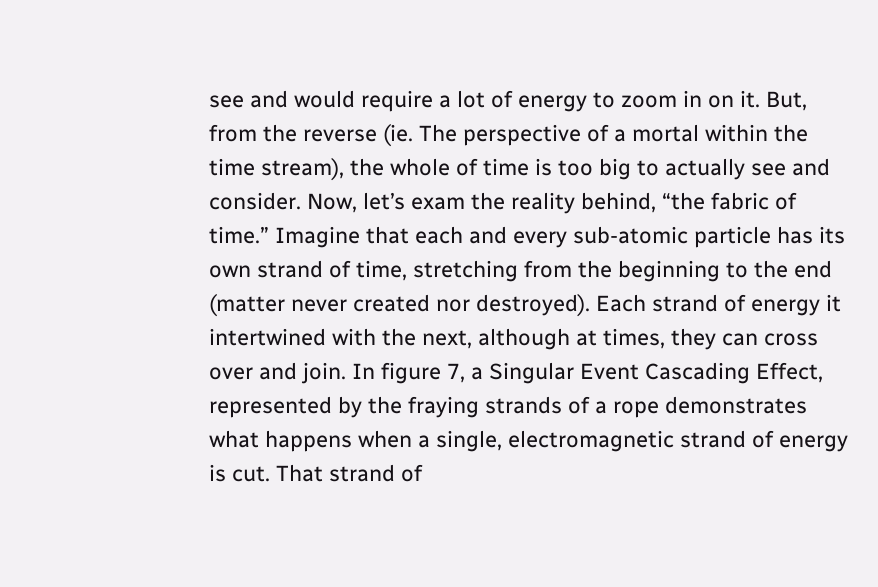see and would require a lot of energy to zoom in on it. But, from the reverse (ie. The perspective of a mortal within the time stream), the whole of time is too big to actually see and consider. Now, let’s exam the reality behind, “the fabric of time.” Imagine that each and every sub-atomic particle has its own strand of time, stretching from the beginning to the end (matter never created nor destroyed). Each strand of energy it intertwined with the next, although at times, they can cross over and join. In figure 7, a Singular Event Cascading Effect, represented by the fraying strands of a rope demonstrates what happens when a single, electromagnetic strand of energy is cut. That strand of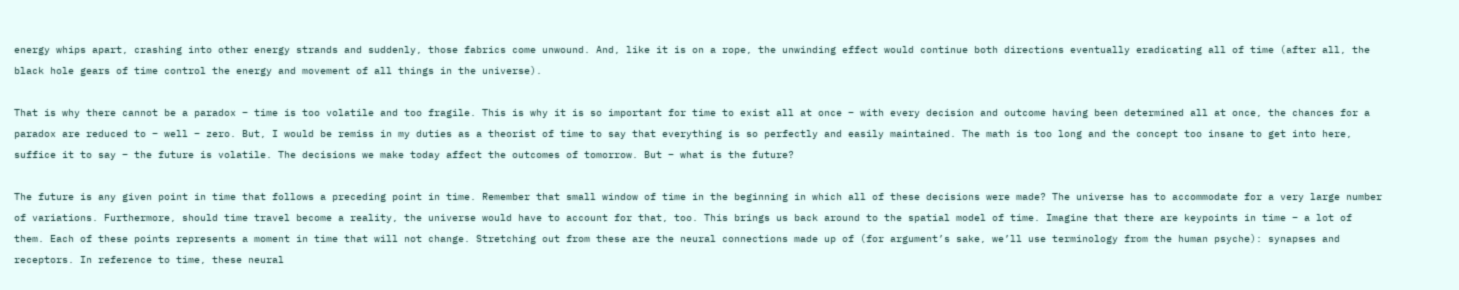energy whips apart, crashing into other energy strands and suddenly, those fabrics come unwound. And, like it is on a rope, the unwinding effect would continue both directions eventually eradicating all of time (after all, the black hole gears of time control the energy and movement of all things in the universe).

That is why there cannot be a paradox – time is too volatile and too fragile. This is why it is so important for time to exist all at once – with every decision and outcome having been determined all at once, the chances for a paradox are reduced to – well – zero. But, I would be remiss in my duties as a theorist of time to say that everything is so perfectly and easily maintained. The math is too long and the concept too insane to get into here, suffice it to say – the future is volatile. The decisions we make today affect the outcomes of tomorrow. But – what is the future?

The future is any given point in time that follows a preceding point in time. Remember that small window of time in the beginning in which all of these decisions were made? The universe has to accommodate for a very large number of variations. Furthermore, should time travel become a reality, the universe would have to account for that, too. This brings us back around to the spatial model of time. Imagine that there are keypoints in time – a lot of them. Each of these points represents a moment in time that will not change. Stretching out from these are the neural connections made up of (for argument’s sake, we’ll use terminology from the human psyche): synapses and receptors. In reference to time, these neural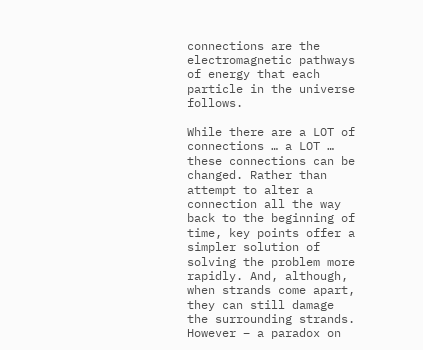connections are the electromagnetic pathways of energy that each particle in the universe follows.

While there are a LOT of connections … a LOT … these connections can be changed. Rather than attempt to alter a connection all the way back to the beginning of time, key points offer a simpler solution of solving the problem more rapidly. And, although, when strands come apart, they can still damage the surrounding strands. However – a paradox on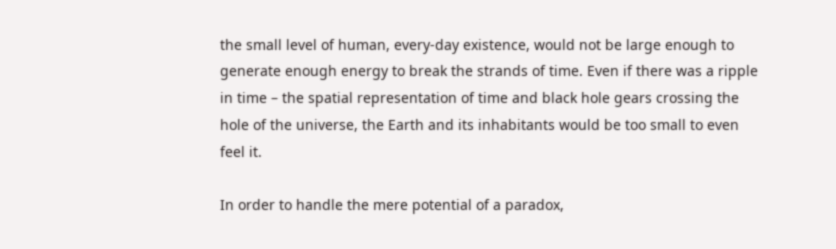the small level of human, every-day existence, would not be large enough to generate enough energy to break the strands of time. Even if there was a ripple in time – the spatial representation of time and black hole gears crossing the hole of the universe, the Earth and its inhabitants would be too small to even feel it.

In order to handle the mere potential of a paradox,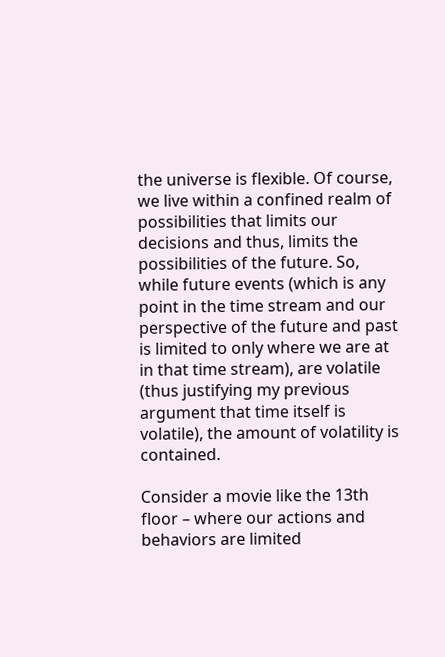the universe is flexible. Of course, we live within a confined realm of possibilities that limits our decisions and thus, limits the possibilities of the future. So, while future events (which is any point in the time stream and our perspective of the future and past is limited to only where we are at in that time stream), are volatile (thus justifying my previous argument that time itself is volatile), the amount of volatility is contained.

Consider a movie like the 13th floor – where our actions and behaviors are limited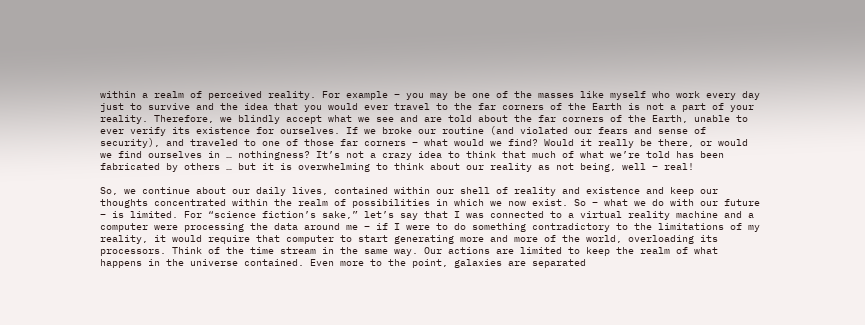within a realm of perceived reality. For example – you may be one of the masses like myself who work every day just to survive and the idea that you would ever travel to the far corners of the Earth is not a part of your reality. Therefore, we blindly accept what we see and are told about the far corners of the Earth, unable to ever verify its existence for ourselves. If we broke our routine (and violated our fears and sense of security), and traveled to one of those far corners – what would we find? Would it really be there, or would we find ourselves in … nothingness? It’s not a crazy idea to think that much of what we’re told has been fabricated by others … but it is overwhelming to think about our reality as not being, well – real!

So, we continue about our daily lives, contained within our shell of reality and existence and keep our thoughts concentrated within the realm of possibilities in which we now exist. So – what we do with our future – is limited. For “science fiction’s sake,” let’s say that I was connected to a virtual reality machine and a computer were processing the data around me – if I were to do something contradictory to the limitations of my reality, it would require that computer to start generating more and more of the world, overloading its processors. Think of the time stream in the same way. Our actions are limited to keep the realm of what happens in the universe contained. Even more to the point, galaxies are separated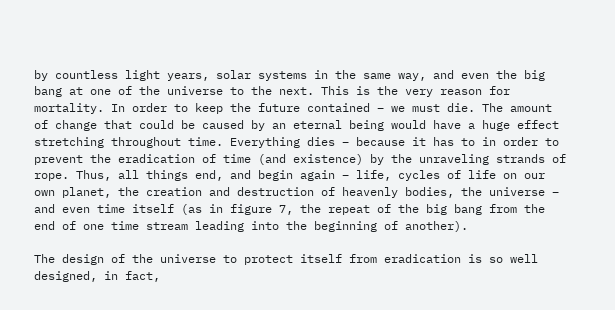by countless light years, solar systems in the same way, and even the big bang at one of the universe to the next. This is the very reason for mortality. In order to keep the future contained – we must die. The amount of change that could be caused by an eternal being would have a huge effect stretching throughout time. Everything dies – because it has to in order to prevent the eradication of time (and existence) by the unraveling strands of rope. Thus, all things end, and begin again – life, cycles of life on our own planet, the creation and destruction of heavenly bodies, the universe – and even time itself (as in figure 7, the repeat of the big bang from the end of one time stream leading into the beginning of another).

The design of the universe to protect itself from eradication is so well designed, in fact,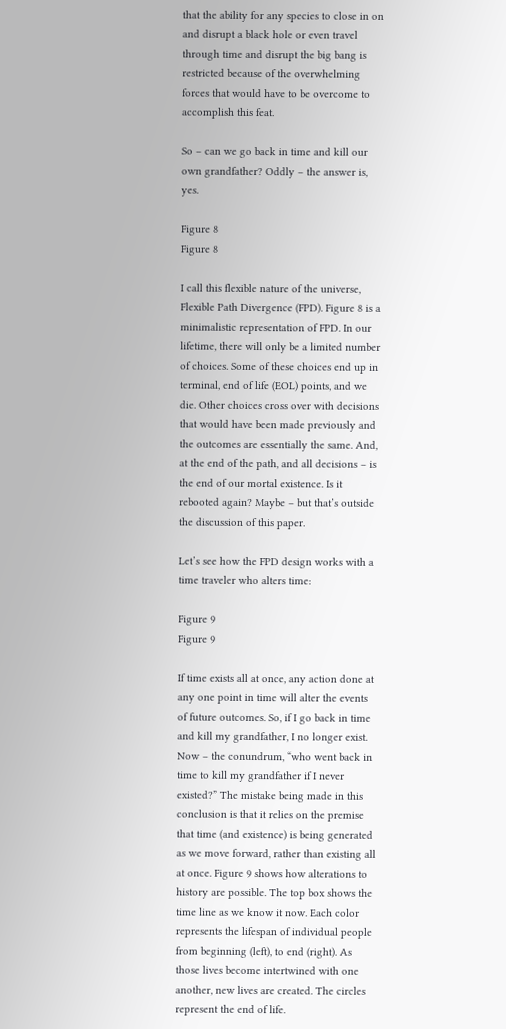that the ability for any species to close in on and disrupt a black hole or even travel through time and disrupt the big bang is restricted because of the overwhelming forces that would have to be overcome to accomplish this feat.

So – can we go back in time and kill our own grandfather? Oddly – the answer is, yes.

Figure 8
Figure 8

I call this flexible nature of the universe, Flexible Path Divergence (FPD). Figure 8 is a minimalistic representation of FPD. In our lifetime, there will only be a limited number of choices. Some of these choices end up in terminal, end of life (EOL) points, and we die. Other choices cross over with decisions that would have been made previously and the outcomes are essentially the same. And, at the end of the path, and all decisions – is the end of our mortal existence. Is it rebooted again? Maybe – but that’s outside the discussion of this paper.

Let’s see how the FPD design works with a time traveler who alters time:

Figure 9
Figure 9

If time exists all at once, any action done at any one point in time will alter the events of future outcomes. So, if I go back in time and kill my grandfather, I no longer exist. Now – the conundrum, “who went back in time to kill my grandfather if I never existed?” The mistake being made in this conclusion is that it relies on the premise that time (and existence) is being generated as we move forward, rather than existing all at once. Figure 9 shows how alterations to history are possible. The top box shows the time line as we know it now. Each color represents the lifespan of individual people from beginning (left), to end (right). As those lives become intertwined with one another, new lives are created. The circles represent the end of life.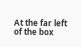At the far left of the box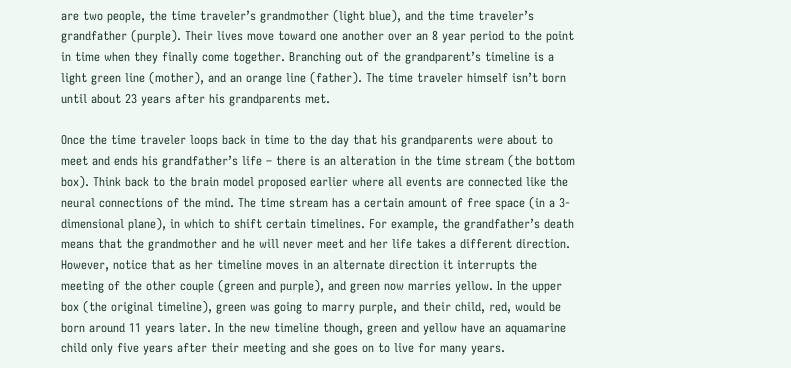are two people, the time traveler’s grandmother (light blue), and the time traveler’s grandfather (purple). Their lives move toward one another over an 8 year period to the point in time when they finally come together. Branching out of the grandparent’s timeline is a light green line (mother), and an orange line (father). The time traveler himself isn’t born until about 23 years after his grandparents met.

Once the time traveler loops back in time to the day that his grandparents were about to meet and ends his grandfather’s life – there is an alteration in the time stream (the bottom box). Think back to the brain model proposed earlier where all events are connected like the neural connections of the mind. The time stream has a certain amount of free space (in a 3-dimensional plane), in which to shift certain timelines. For example, the grandfather’s death means that the grandmother and he will never meet and her life takes a different direction. However, notice that as her timeline moves in an alternate direction it interrupts the meeting of the other couple (green and purple), and green now marries yellow. In the upper box (the original timeline), green was going to marry purple, and their child, red, would be born around 11 years later. In the new timeline though, green and yellow have an aquamarine child only five years after their meeting and she goes on to live for many years.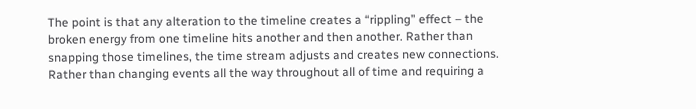The point is that any alteration to the timeline creates a “rippling” effect – the broken energy from one timeline hits another and then another. Rather than snapping those timelines, the time stream adjusts and creates new connections. Rather than changing events all the way throughout all of time and requiring a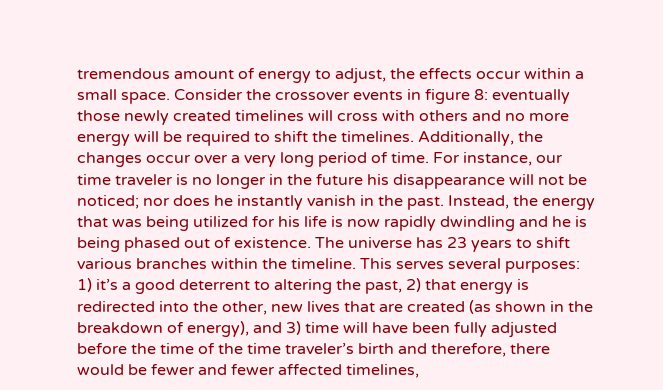tremendous amount of energy to adjust, the effects occur within a small space. Consider the crossover events in figure 8: eventually those newly created timelines will cross with others and no more energy will be required to shift the timelines. Additionally, the changes occur over a very long period of time. For instance, our time traveler is no longer in the future his disappearance will not be noticed; nor does he instantly vanish in the past. Instead, the energy that was being utilized for his life is now rapidly dwindling and he is being phased out of existence. The universe has 23 years to shift various branches within the timeline. This serves several purposes: 1) it’s a good deterrent to altering the past, 2) that energy is redirected into the other, new lives that are created (as shown in the breakdown of energy), and 3) time will have been fully adjusted before the time of the time traveler’s birth and therefore, there would be fewer and fewer affected timelines,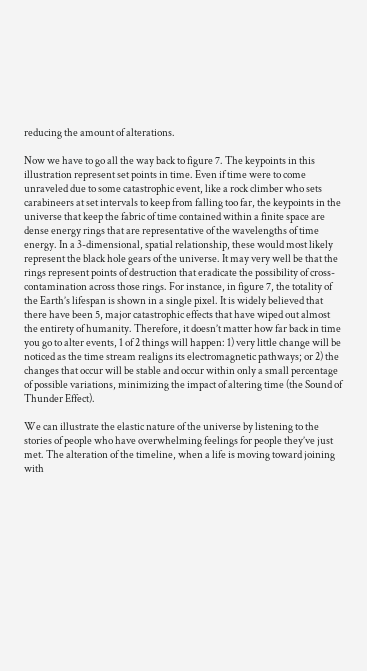reducing the amount of alterations.

Now we have to go all the way back to figure 7. The keypoints in this illustration represent set points in time. Even if time were to come unraveled due to some catastrophic event, like a rock climber who sets carabineers at set intervals to keep from falling too far, the keypoints in the universe that keep the fabric of time contained within a finite space are dense energy rings that are representative of the wavelengths of time energy. In a 3-dimensional, spatial relationship, these would most likely represent the black hole gears of the universe. It may very well be that the rings represent points of destruction that eradicate the possibility of cross-contamination across those rings. For instance, in figure 7, the totality of the Earth’s lifespan is shown in a single pixel. It is widely believed that there have been 5, major catastrophic effects that have wiped out almost the entirety of humanity. Therefore, it doesn’t matter how far back in time you go to alter events, 1 of 2 things will happen: 1) very little change will be noticed as the time stream realigns its electromagnetic pathways; or 2) the changes that occur will be stable and occur within only a small percentage of possible variations, minimizing the impact of altering time (the Sound of Thunder Effect).

We can illustrate the elastic nature of the universe by listening to the stories of people who have overwhelming feelings for people they’ve just met. The alteration of the timeline, when a life is moving toward joining with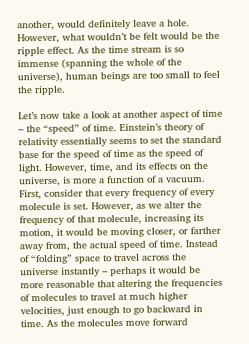another, would definitely leave a hole. However, what wouldn’t be felt would be the ripple effect. As the time stream is so immense (spanning the whole of the universe), human beings are too small to feel the ripple.

Let’s now take a look at another aspect of time – the “speed” of time. Einstein’s theory of relativity essentially seems to set the standard base for the speed of time as the speed of light. However, time, and its effects on the universe, is more a function of a vacuum. First, consider that every frequency of every molecule is set. However, as we alter the frequency of that molecule, increasing its motion, it would be moving closer, or farther away from, the actual speed of time. Instead of “folding” space to travel across the universe instantly – perhaps it would be more reasonable that altering the frequencies of molecules to travel at much higher velocities, just enough to go backward in time. As the molecules move forward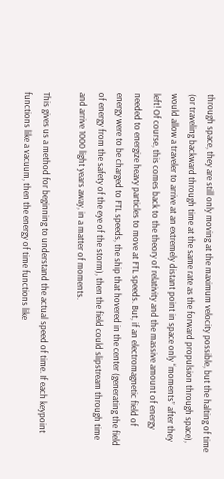through space, they are still only moving at the maximum velocity possible, but the halting of time (or traveling backward through time at the same rate as the forward propulsion through space), would allow a traveler to arrive at an extremely distant point in space only “moments” after they left! Of course, this comes back to the theory of relativity and the massive amount of energy needed to energize heavy particles to move at FTL speeds. But, if an electromagnetic field of energy were to be charged to FTL speeds, the ship that hovered in the center (generating the field of energy from the safety of the eye of the storm), then the field could slipstream through time and arrive 1000 light years away, in a matter of moments.

This gives us a method for beginning to understand the actual speed of time. If each keypoint functions like a vacuum, then the energy of time functions like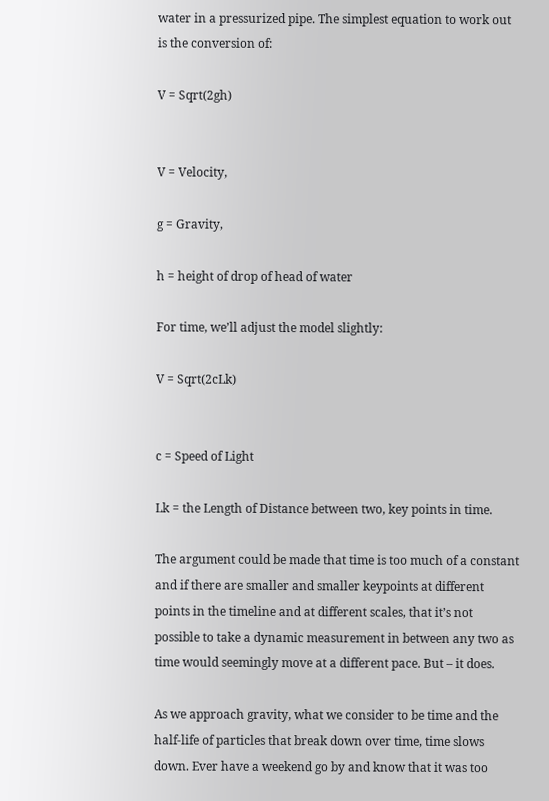water in a pressurized pipe. The simplest equation to work out is the conversion of:

V = Sqrt(2gh)


V = Velocity,

g = Gravity,

h = height of drop of head of water

For time, we’ll adjust the model slightly:

V = Sqrt(2cLk)


c = Speed of Light

Lk = the Length of Distance between two, key points in time.

The argument could be made that time is too much of a constant and if there are smaller and smaller keypoints at different points in the timeline and at different scales, that it’s not possible to take a dynamic measurement in between any two as time would seemingly move at a different pace. But – it does.

As we approach gravity, what we consider to be time and the half-life of particles that break down over time, time slows down. Ever have a weekend go by and know that it was too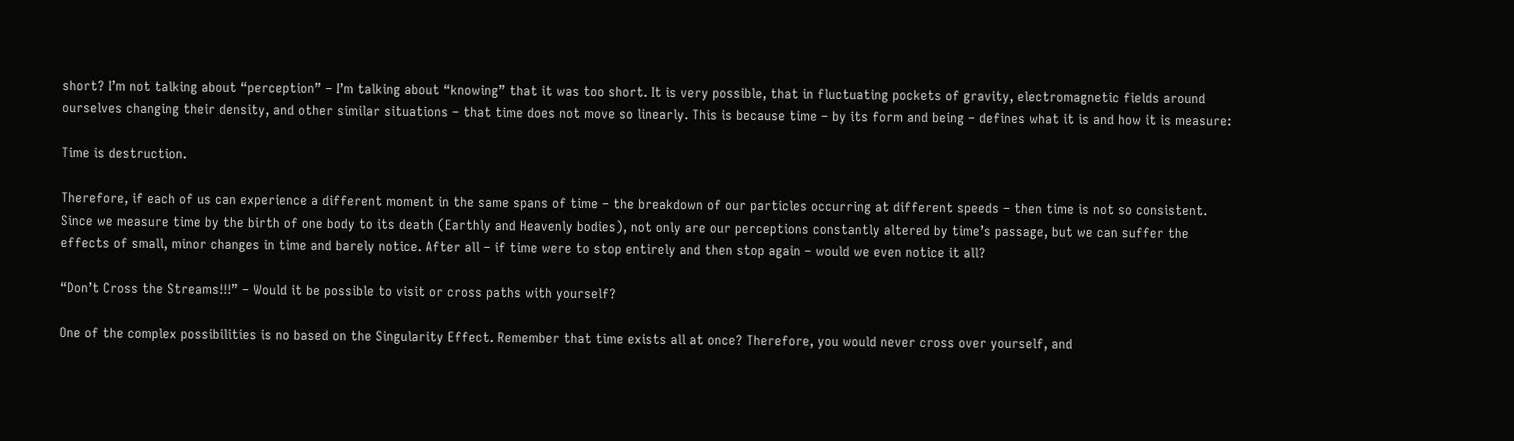short? I’m not talking about “perception” – I’m talking about “knowing” that it was too short. It is very possible, that in fluctuating pockets of gravity, electromagnetic fields around ourselves changing their density, and other similar situations – that time does not move so linearly. This is because time – by its form and being – defines what it is and how it is measure:

Time is destruction.

Therefore, if each of us can experience a different moment in the same spans of time – the breakdown of our particles occurring at different speeds – then time is not so consistent. Since we measure time by the birth of one body to its death (Earthly and Heavenly bodies), not only are our perceptions constantly altered by time’s passage, but we can suffer the effects of small, minor changes in time and barely notice. After all – if time were to stop entirely and then stop again – would we even notice it all?

“Don’t Cross the Streams!!!” – Would it be possible to visit or cross paths with yourself?

One of the complex possibilities is no based on the Singularity Effect. Remember that time exists all at once? Therefore, you would never cross over yourself, and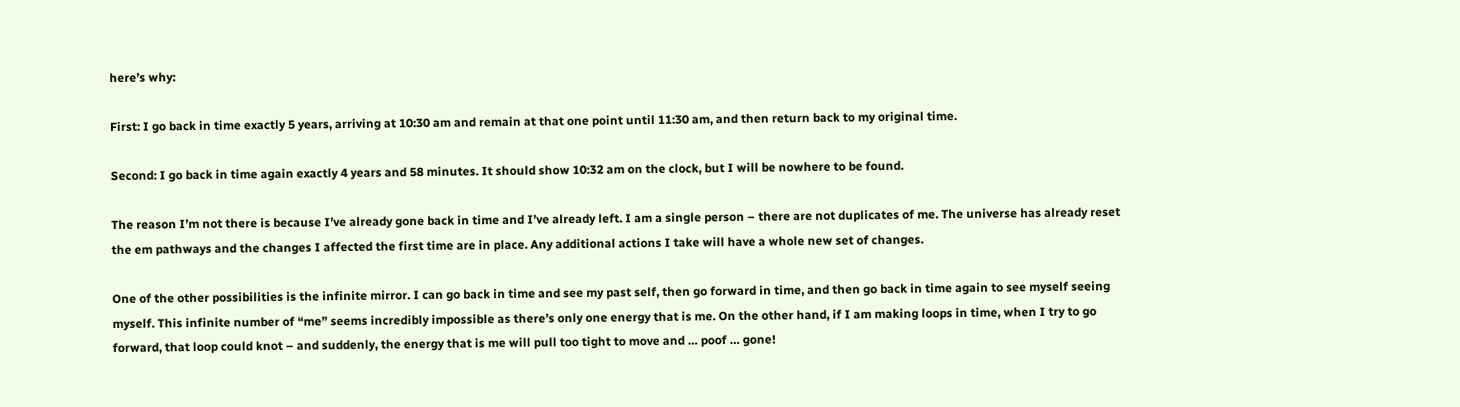here’s why:

First: I go back in time exactly 5 years, arriving at 10:30 am and remain at that one point until 11:30 am, and then return back to my original time.

Second: I go back in time again exactly 4 years and 58 minutes. It should show 10:32 am on the clock, but I will be nowhere to be found.

The reason I’m not there is because I’ve already gone back in time and I’ve already left. I am a single person – there are not duplicates of me. The universe has already reset the em pathways and the changes I affected the first time are in place. Any additional actions I take will have a whole new set of changes.

One of the other possibilities is the infinite mirror. I can go back in time and see my past self, then go forward in time, and then go back in time again to see myself seeing myself. This infinite number of “me” seems incredibly impossible as there’s only one energy that is me. On the other hand, if I am making loops in time, when I try to go forward, that loop could knot – and suddenly, the energy that is me will pull too tight to move and … poof … gone!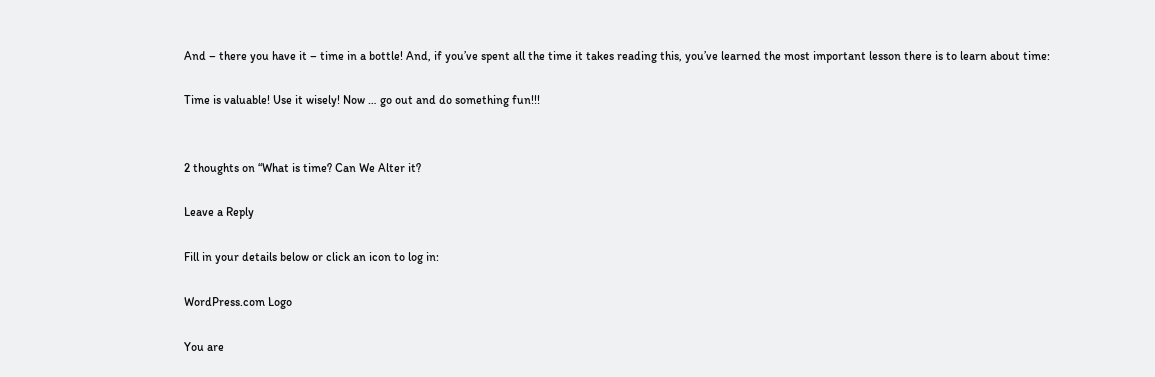And – there you have it – time in a bottle! And, if you’ve spent all the time it takes reading this, you’ve learned the most important lesson there is to learn about time:

Time is valuable! Use it wisely! Now … go out and do something fun!!!


2 thoughts on “What is time? Can We Alter it?

Leave a Reply

Fill in your details below or click an icon to log in:

WordPress.com Logo

You are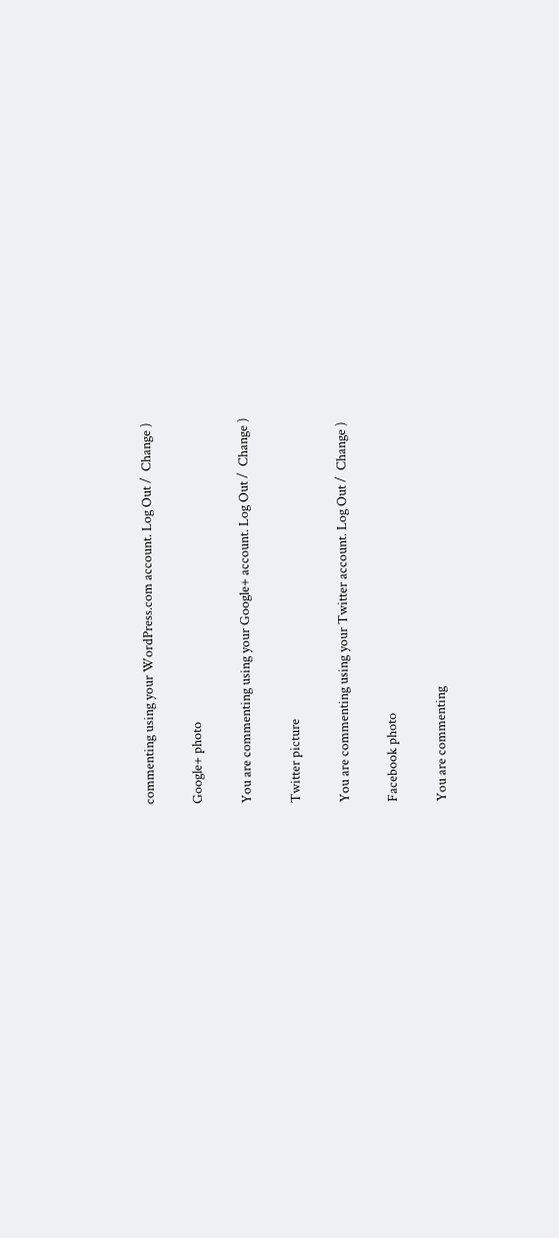commenting using your WordPress.com account. Log Out /  Change )

Google+ photo

You are commenting using your Google+ account. Log Out /  Change )

Twitter picture

You are commenting using your Twitter account. Log Out /  Change )

Facebook photo

You are commenting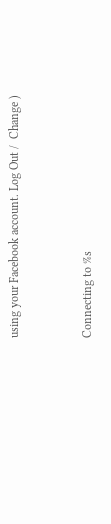using your Facebook account. Log Out /  Change )


Connecting to %s